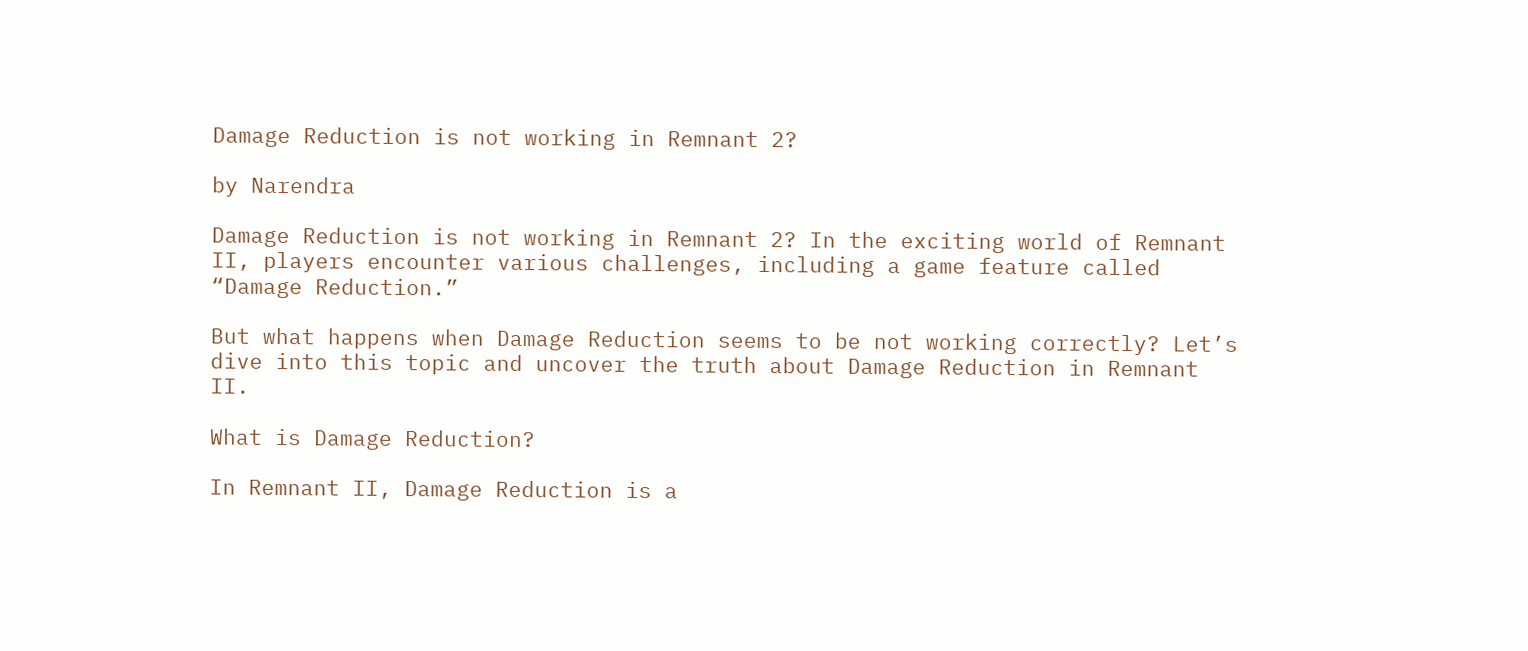Damage Reduction is not working in Remnant 2?

by Narendra

Damage Reduction is not working in Remnant 2? In the exciting world of Remnant II, players encounter various challenges, including a game feature called “Damage Reduction.”

But what happens when Damage Reduction seems to be not working correctly? Let’s dive into this topic and uncover the truth about Damage Reduction in Remnant II.

What is Damage Reduction?

In Remnant II, Damage Reduction is a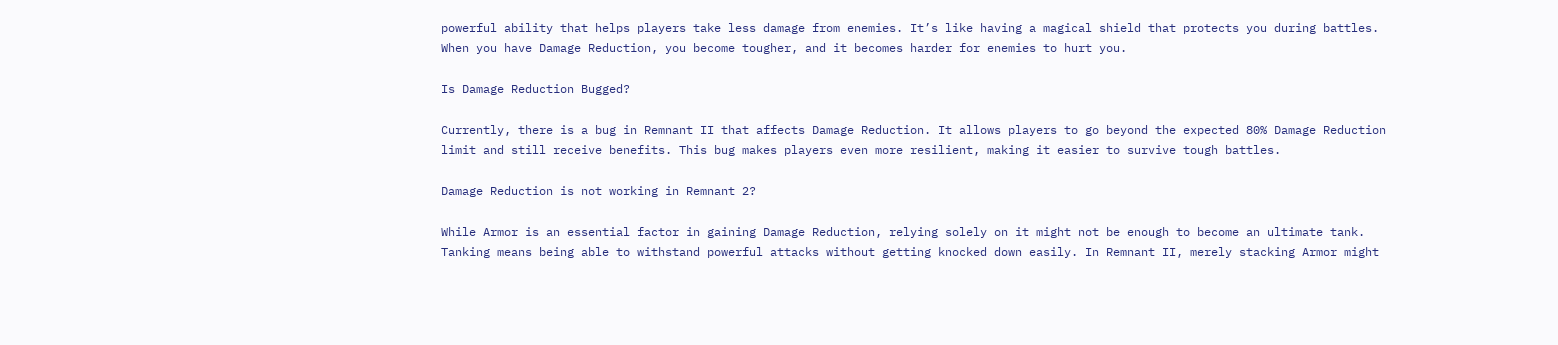powerful ability that helps players take less damage from enemies. It’s like having a magical shield that protects you during battles. When you have Damage Reduction, you become tougher, and it becomes harder for enemies to hurt you.

Is Damage Reduction Bugged?

Currently, there is a bug in Remnant II that affects Damage Reduction. It allows players to go beyond the expected 80% Damage Reduction limit and still receive benefits. This bug makes players even more resilient, making it easier to survive tough battles.

Damage Reduction is not working in Remnant 2?

While Armor is an essential factor in gaining Damage Reduction, relying solely on it might not be enough to become an ultimate tank. Tanking means being able to withstand powerful attacks without getting knocked down easily. In Remnant II, merely stacking Armor might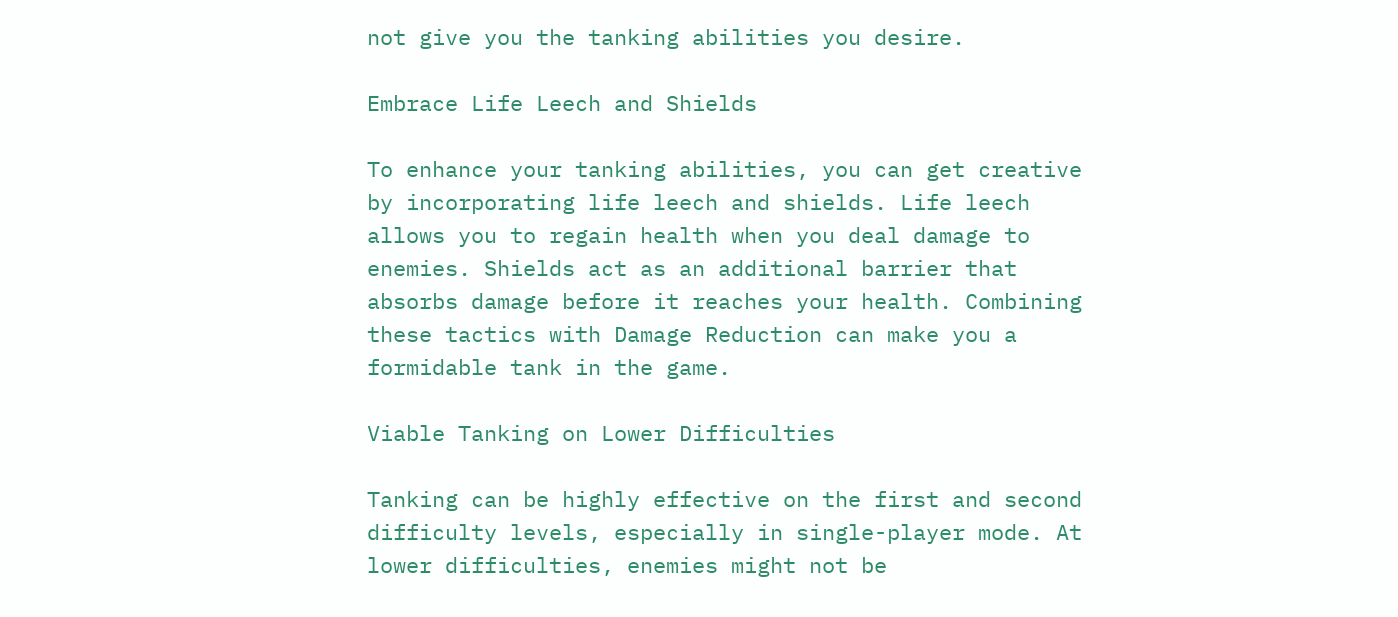not give you the tanking abilities you desire.

Embrace Life Leech and Shields

To enhance your tanking abilities, you can get creative by incorporating life leech and shields. Life leech allows you to regain health when you deal damage to enemies. Shields act as an additional barrier that absorbs damage before it reaches your health. Combining these tactics with Damage Reduction can make you a formidable tank in the game.

Viable Tanking on Lower Difficulties

Tanking can be highly effective on the first and second difficulty levels, especially in single-player mode. At lower difficulties, enemies might not be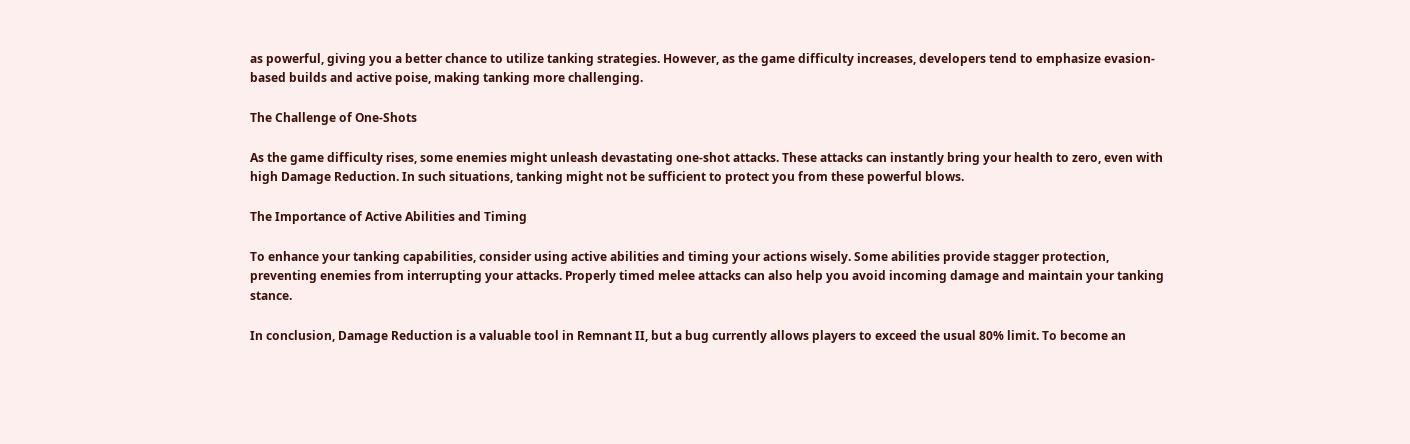as powerful, giving you a better chance to utilize tanking strategies. However, as the game difficulty increases, developers tend to emphasize evasion-based builds and active poise, making tanking more challenging.

The Challenge of One-Shots

As the game difficulty rises, some enemies might unleash devastating one-shot attacks. These attacks can instantly bring your health to zero, even with high Damage Reduction. In such situations, tanking might not be sufficient to protect you from these powerful blows.

The Importance of Active Abilities and Timing

To enhance your tanking capabilities, consider using active abilities and timing your actions wisely. Some abilities provide stagger protection, preventing enemies from interrupting your attacks. Properly timed melee attacks can also help you avoid incoming damage and maintain your tanking stance.

In conclusion, Damage Reduction is a valuable tool in Remnant II, but a bug currently allows players to exceed the usual 80% limit. To become an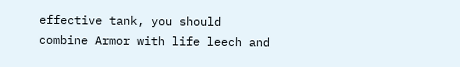effective tank, you should combine Armor with life leech and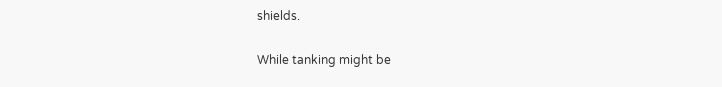shields.

While tanking might be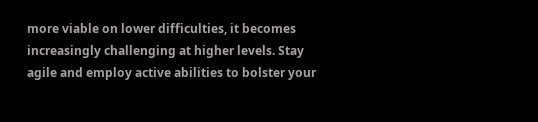more viable on lower difficulties, it becomes increasingly challenging at higher levels. Stay agile and employ active abilities to bolster your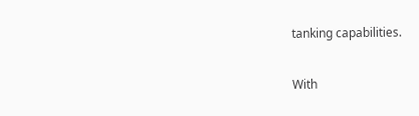tanking capabilities.

With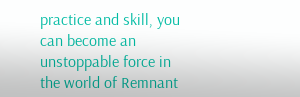practice and skill, you can become an unstoppable force in the world of Remnant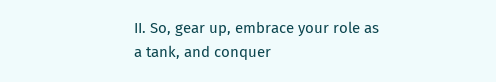II. So, gear up, embrace your role as a tank, and conquer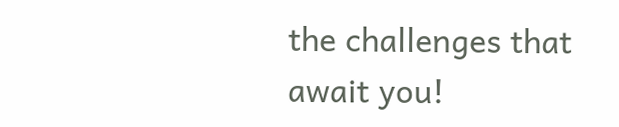the challenges that await you!